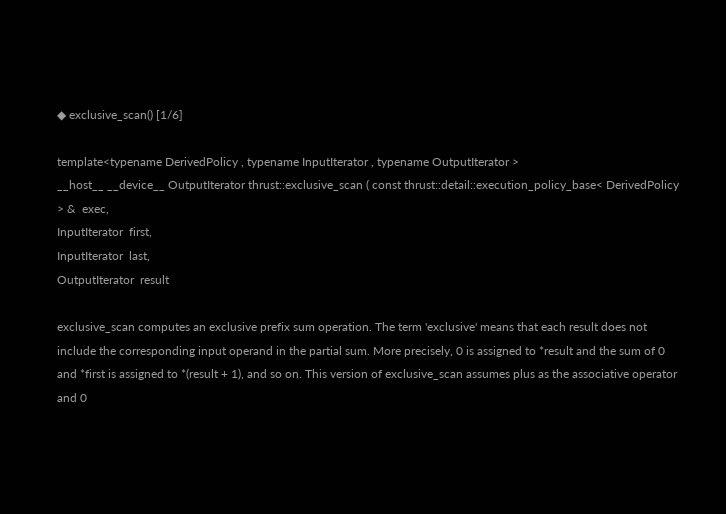◆ exclusive_scan() [1/6]

template<typename DerivedPolicy , typename InputIterator , typename OutputIterator >
__host__ __device__ OutputIterator thrust::exclusive_scan ( const thrust::detail::execution_policy_base< DerivedPolicy > &  exec,
InputIterator  first,
InputIterator  last,
OutputIterator  result

exclusive_scan computes an exclusive prefix sum operation. The term 'exclusive' means that each result does not include the corresponding input operand in the partial sum. More precisely, 0 is assigned to *result and the sum of 0 and *first is assigned to *(result + 1), and so on. This version of exclusive_scan assumes plus as the associative operator and 0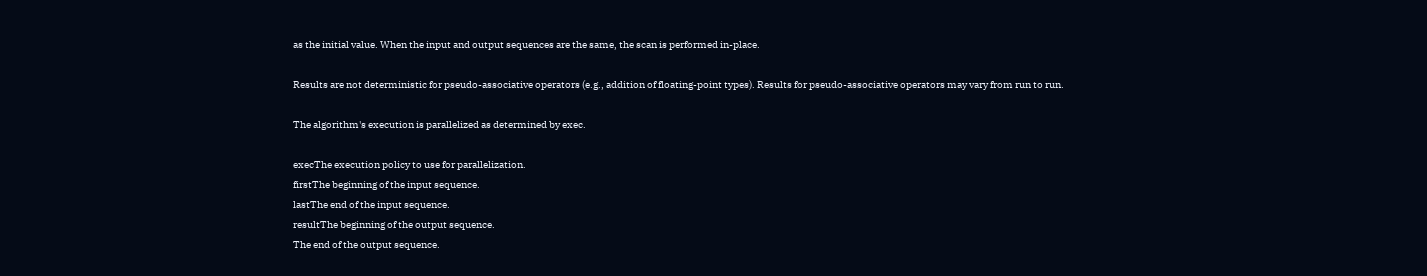as the initial value. When the input and output sequences are the same, the scan is performed in-place.

Results are not deterministic for pseudo-associative operators (e.g., addition of floating-point types). Results for pseudo-associative operators may vary from run to run.

The algorithm's execution is parallelized as determined by exec.

execThe execution policy to use for parallelization.
firstThe beginning of the input sequence.
lastThe end of the input sequence.
resultThe beginning of the output sequence.
The end of the output sequence.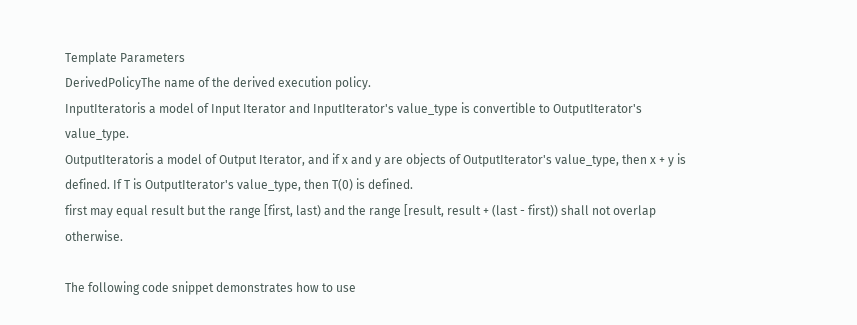Template Parameters
DerivedPolicyThe name of the derived execution policy.
InputIteratoris a model of Input Iterator and InputIterator's value_type is convertible to OutputIterator's value_type.
OutputIteratoris a model of Output Iterator, and if x and y are objects of OutputIterator's value_type, then x + y is defined. If T is OutputIterator's value_type, then T(0) is defined.
first may equal result but the range [first, last) and the range [result, result + (last - first)) shall not overlap otherwise.

The following code snippet demonstrates how to use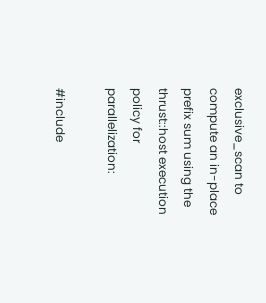exclusive_scan to compute an in-place prefix sum using the thrust::host execution policy for parallelization:

#include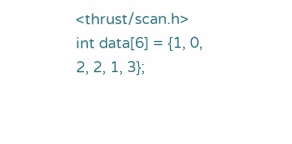<thrust/scan.h>
int data[6] = {1, 0, 2, 2, 1, 3};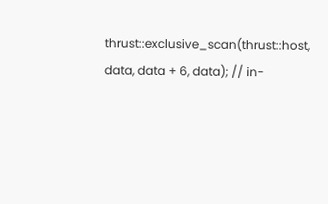thrust::exclusive_scan(thrust::host, data, data + 6, data); // in-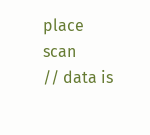place scan
// data is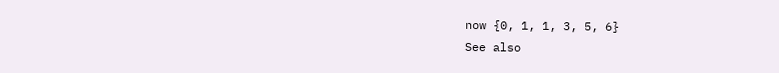now {0, 1, 1, 3, 5, 6}
See also